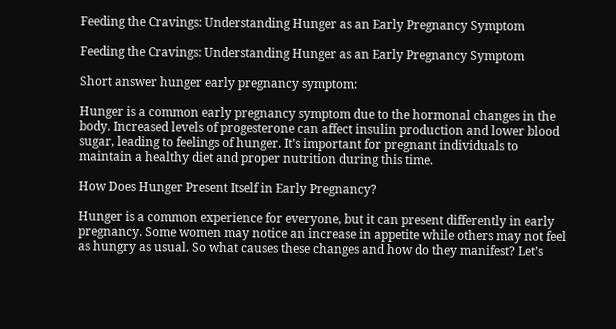Feeding the Cravings: Understanding Hunger as an Early Pregnancy Symptom

Feeding the Cravings: Understanding Hunger as an Early Pregnancy Symptom

Short answer hunger early pregnancy symptom:

Hunger is a common early pregnancy symptom due to the hormonal changes in the body. Increased levels of progesterone can affect insulin production and lower blood sugar, leading to feelings of hunger. It’s important for pregnant individuals to maintain a healthy diet and proper nutrition during this time.

How Does Hunger Present Itself in Early Pregnancy?

Hunger is a common experience for everyone, but it can present differently in early pregnancy. Some women may notice an increase in appetite while others may not feel as hungry as usual. So what causes these changes and how do they manifest? Let’s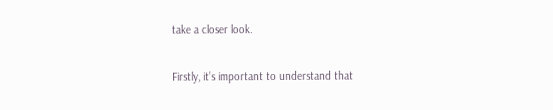take a closer look.

Firstly, it’s important to understand that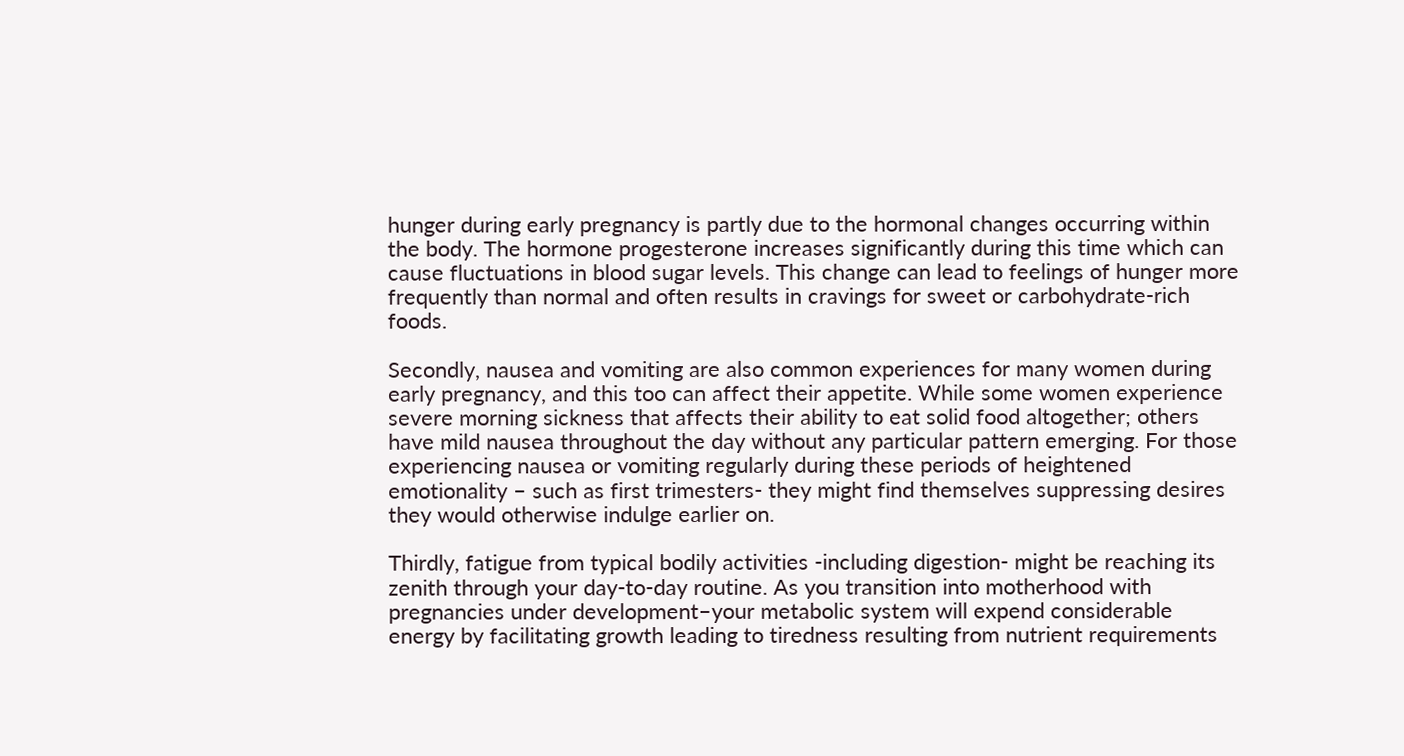hunger during early pregnancy is partly due to the hormonal changes occurring within the body. The hormone progesterone increases significantly during this time which can cause fluctuations in blood sugar levels. This change can lead to feelings of hunger more frequently than normal and often results in cravings for sweet or carbohydrate-rich foods.

Secondly, nausea and vomiting are also common experiences for many women during early pregnancy, and this too can affect their appetite. While some women experience severe morning sickness that affects their ability to eat solid food altogether; others have mild nausea throughout the day without any particular pattern emerging. For those experiencing nausea or vomiting regularly during these periods of heightened emotionality – such as first trimesters- they might find themselves suppressing desires they would otherwise indulge earlier on.

Thirdly, fatigue from typical bodily activities -including digestion- might be reaching its zenith through your day-to-day routine. As you transition into motherhood with pregnancies under development–your metabolic system will expend considerable energy by facilitating growth leading to tiredness resulting from nutrient requirements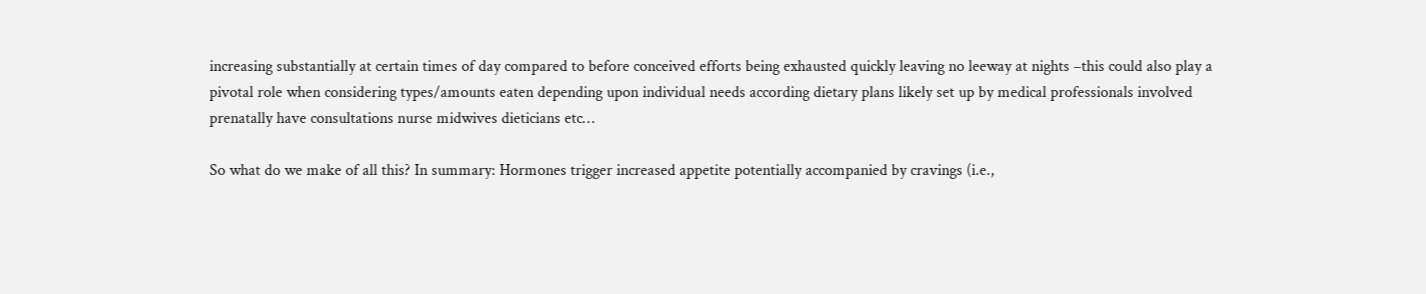increasing substantially at certain times of day compared to before conceived efforts being exhausted quickly leaving no leeway at nights –this could also play a pivotal role when considering types/amounts eaten depending upon individual needs according dietary plans likely set up by medical professionals involved prenatally have consultations nurse midwives dieticians etc…

So what do we make of all this? In summary: Hormones trigger increased appetite potentially accompanied by cravings (i.e.,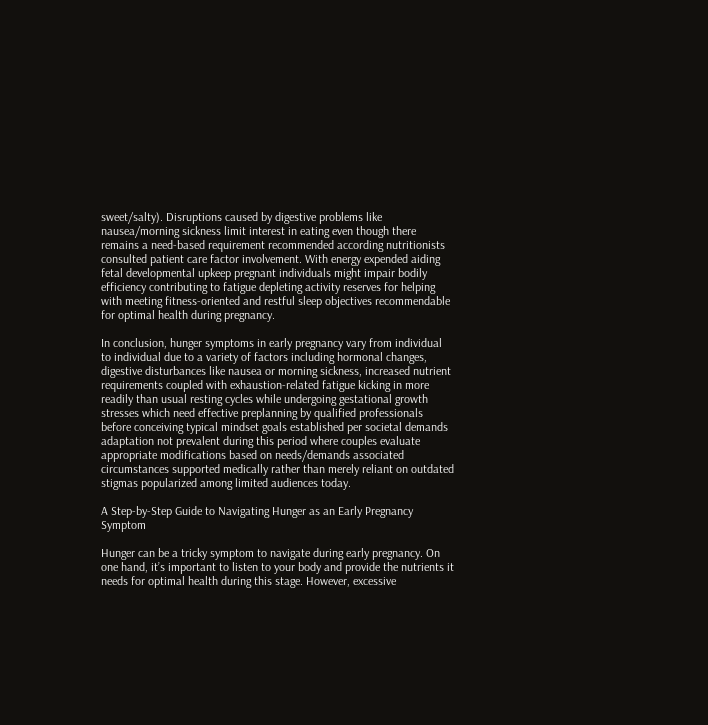sweet/salty). Disruptions caused by digestive problems like nausea/morning sickness limit interest in eating even though there remains a need-based requirement recommended according nutritionists consulted patient care factor involvement. With energy expended aiding fetal developmental upkeep pregnant individuals might impair bodily efficiency contributing to fatigue depleting activity reserves for helping with meeting fitness-oriented and restful sleep objectives recommendable for optimal health during pregnancy.

In conclusion, hunger symptoms in early pregnancy vary from individual to individual due to a variety of factors including hormonal changes, digestive disturbances like nausea or morning sickness, increased nutrient requirements coupled with exhaustion-related fatigue kicking in more readily than usual resting cycles while undergoing gestational growth stresses which need effective preplanning by qualified professionals before conceiving typical mindset goals established per societal demands adaptation not prevalent during this period where couples evaluate appropriate modifications based on needs/demands associated circumstances supported medically rather than merely reliant on outdated stigmas popularized among limited audiences today.

A Step-by-Step Guide to Navigating Hunger as an Early Pregnancy Symptom

Hunger can be a tricky symptom to navigate during early pregnancy. On one hand, it’s important to listen to your body and provide the nutrients it needs for optimal health during this stage. However, excessive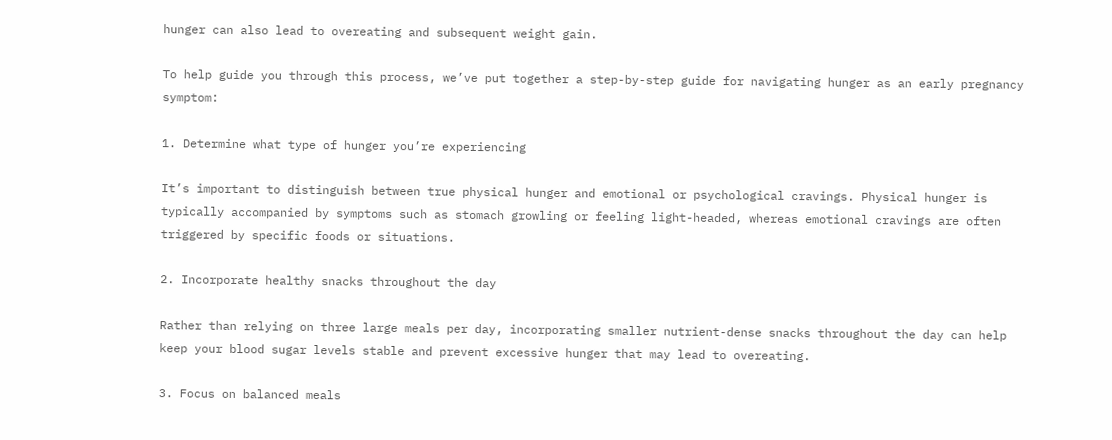hunger can also lead to overeating and subsequent weight gain.

To help guide you through this process, we’ve put together a step-by-step guide for navigating hunger as an early pregnancy symptom:

1. Determine what type of hunger you’re experiencing

It’s important to distinguish between true physical hunger and emotional or psychological cravings. Physical hunger is typically accompanied by symptoms such as stomach growling or feeling light-headed, whereas emotional cravings are often triggered by specific foods or situations.

2. Incorporate healthy snacks throughout the day

Rather than relying on three large meals per day, incorporating smaller nutrient-dense snacks throughout the day can help keep your blood sugar levels stable and prevent excessive hunger that may lead to overeating.

3. Focus on balanced meals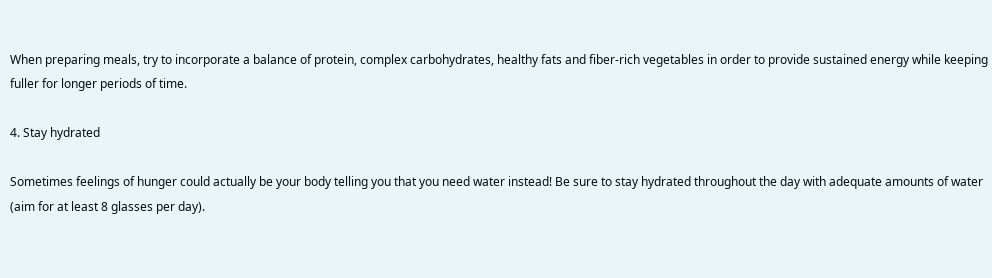When preparing meals, try to incorporate a balance of protein, complex carbohydrates, healthy fats and fiber-rich vegetables in order to provide sustained energy while keeping fuller for longer periods of time.

4. Stay hydrated

Sometimes feelings of hunger could actually be your body telling you that you need water instead! Be sure to stay hydrated throughout the day with adequate amounts of water (aim for at least 8 glasses per day).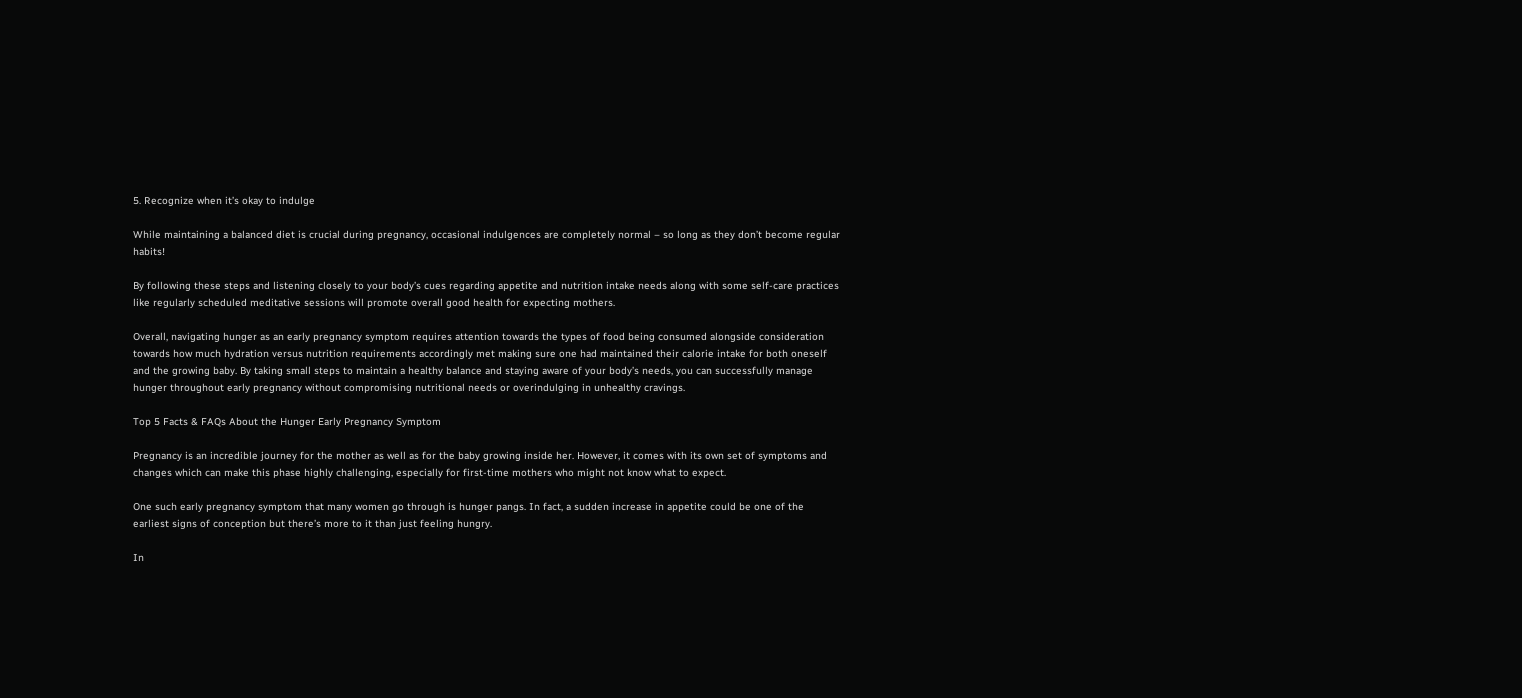5. Recognize when it’s okay to indulge

While maintaining a balanced diet is crucial during pregnancy, occasional indulgences are completely normal – so long as they don’t become regular habits!

By following these steps and listening closely to your body’s cues regarding appetite and nutrition intake needs along with some self-care practices like regularly scheduled meditative sessions will promote overall good health for expecting mothers.

Overall, navigating hunger as an early pregnancy symptom requires attention towards the types of food being consumed alongside consideration towards how much hydration versus nutrition requirements accordingly met making sure one had maintained their calorie intake for both oneself and the growing baby. By taking small steps to maintain a healthy balance and staying aware of your body’s needs, you can successfully manage hunger throughout early pregnancy without compromising nutritional needs or overindulging in unhealthy cravings.

Top 5 Facts & FAQs About the Hunger Early Pregnancy Symptom

Pregnancy is an incredible journey for the mother as well as for the baby growing inside her. However, it comes with its own set of symptoms and changes which can make this phase highly challenging, especially for first-time mothers who might not know what to expect.

One such early pregnancy symptom that many women go through is hunger pangs. In fact, a sudden increase in appetite could be one of the earliest signs of conception but there’s more to it than just feeling hungry.

In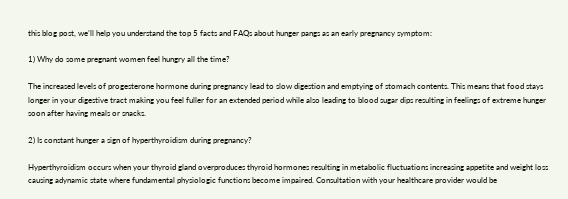this blog post, we’ll help you understand the top 5 facts and FAQs about hunger pangs as an early pregnancy symptom:

1) Why do some pregnant women feel hungry all the time?

The increased levels of progesterone hormone during pregnancy lead to slow digestion and emptying of stomach contents. This means that food stays longer in your digestive tract making you feel fuller for an extended period while also leading to blood sugar dips resulting in feelings of extreme hunger soon after having meals or snacks.

2) Is constant hunger a sign of hyperthyroidism during pregnancy?

Hyperthyroidism occurs when your thyroid gland overproduces thyroid hormones resulting in metabolic fluctuations increasing appetite and weight loss causing adynamic state where fundamental physiologic functions become impaired. Consultation with your healthcare provider would be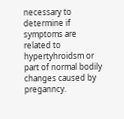necessary to determine if symptoms are related to hypertyhroidsm or part of normal bodily changes caused by preganncy.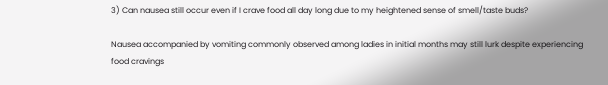3) Can nausea still occur even if I crave food all day long due to my heightened sense of smell/taste buds?

Nausea accompanied by vomiting commonly observed among ladies in initial months may still lurk despite experiencing food cravings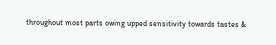throughout most parts owing upped sensitivity towards tastes &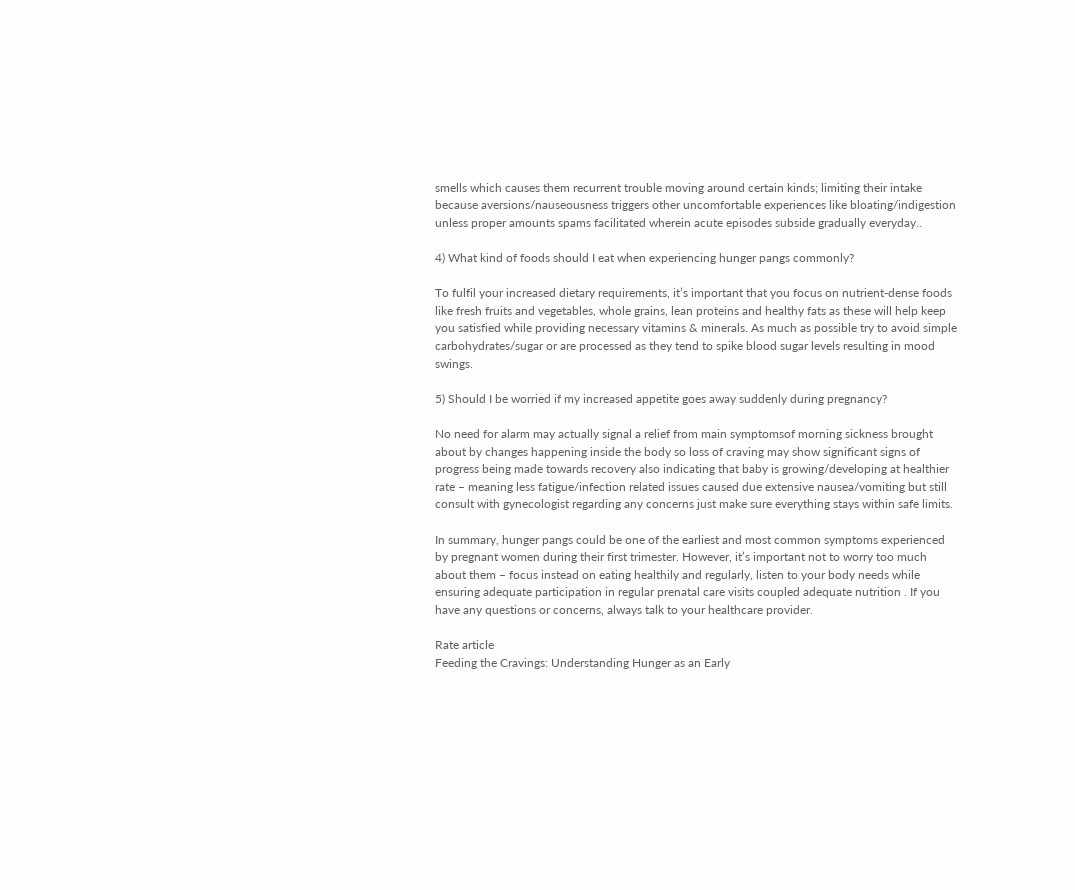smells which causes them recurrent trouble moving around certain kinds; limiting their intake because aversions/nauseousness triggers other uncomfortable experiences like bloating/indigestion unless proper amounts spams facilitated wherein acute episodes subside gradually everyday..

4) What kind of foods should I eat when experiencing hunger pangs commonly?

To fulfil your increased dietary requirements, it’s important that you focus on nutrient-dense foods like fresh fruits and vegetables, whole grains, lean proteins and healthy fats as these will help keep you satisfied while providing necessary vitamins & minerals. As much as possible try to avoid simple carbohydrates/sugar or are processed as they tend to spike blood sugar levels resulting in mood swings.

5) Should I be worried if my increased appetite goes away suddenly during pregnancy?

No need for alarm may actually signal a relief from main symptomsof morning sickness brought about by changes happening inside the body so loss of craving may show significant signs of progress being made towards recovery also indicating that baby is growing/developing at healthier rate – meaning less fatigue/infection related issues caused due extensive nausea/vomiting but still consult with gynecologist regarding any concerns just make sure everything stays within safe limits.

In summary, hunger pangs could be one of the earliest and most common symptoms experienced by pregnant women during their first trimester. However, it’s important not to worry too much about them – focus instead on eating healthily and regularly, listen to your body needs while ensuring adequate participation in regular prenatal care visits coupled adequate nutrition . If you have any questions or concerns, always talk to your healthcare provider.

Rate article
Feeding the Cravings: Understanding Hunger as an Early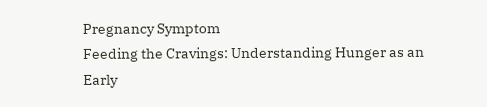Pregnancy Symptom
Feeding the Cravings: Understanding Hunger as an Early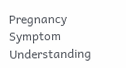Pregnancy Symptom
Understanding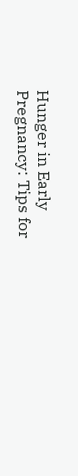Hunger in Early Pregnancy: Tips for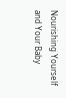Nourishing Yourself and Your Baby